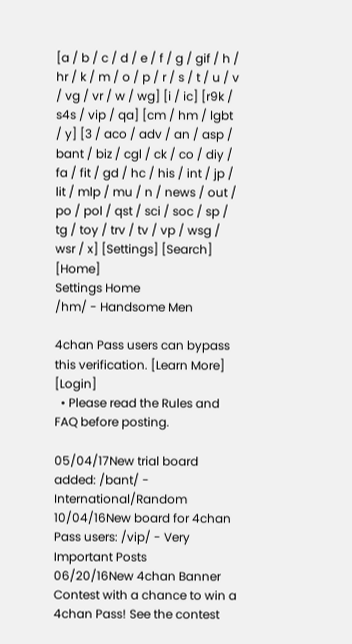[a / b / c / d / e / f / g / gif / h / hr / k / m / o / p / r / s / t / u / v / vg / vr / w / wg] [i / ic] [r9k / s4s / vip / qa] [cm / hm / lgbt / y] [3 / aco / adv / an / asp / bant / biz / cgl / ck / co / diy / fa / fit / gd / hc / his / int / jp / lit / mlp / mu / n / news / out / po / pol / qst / sci / soc / sp / tg / toy / trv / tv / vp / wsg / wsr / x] [Settings] [Search] [Home]
Settings Home
/hm/ - Handsome Men

4chan Pass users can bypass this verification. [Learn More] [Login]
  • Please read the Rules and FAQ before posting.

05/04/17New trial board added: /bant/ - International/Random
10/04/16New board for 4chan Pass users: /vip/ - Very Important Posts
06/20/16New 4chan Banner Contest with a chance to win a 4chan Pass! See the contest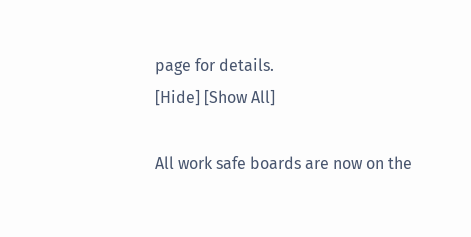page for details.
[Hide] [Show All]

All work safe boards are now on the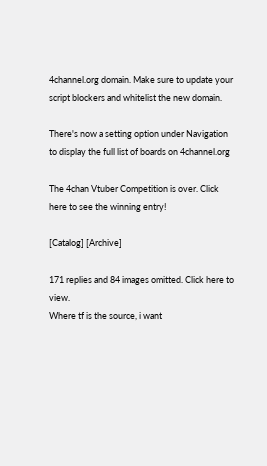4channel.org domain. Make sure to update your script blockers and whitelist the new domain.

There's now a setting option under Navigation to display the full list of boards on 4channel.org

The 4chan Vtuber Competition is over. Click here to see the winning entry!

[Catalog] [Archive]

171 replies and 84 images omitted. Click here to view.
Where tf is the source, i want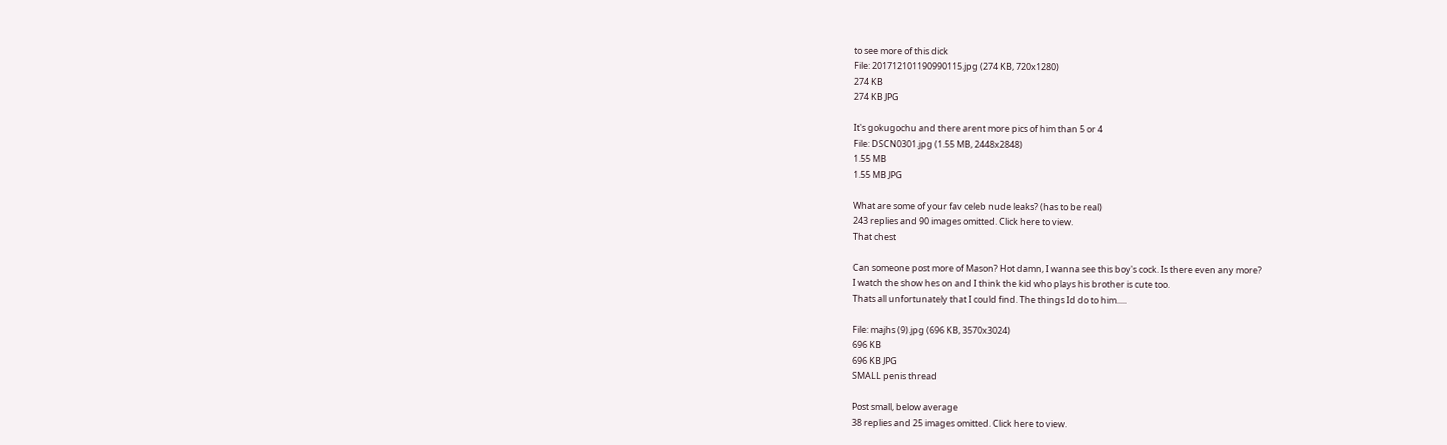to see more of this dick
File: 201712101190990115.jpg (274 KB, 720x1280)
274 KB
274 KB JPG

It's gokugochu and there arent more pics of him than 5 or 4
File: DSCN0301.jpg (1.55 MB, 2448x2848)
1.55 MB
1.55 MB JPG

What are some of your fav celeb nude leaks? (has to be real)
243 replies and 90 images omitted. Click here to view.
That chest

Can someone post more of Mason? Hot damn, I wanna see this boy's cock. Is there even any more?
I watch the show hes on and I think the kid who plays his brother is cute too.
Thats all unfortunately that I could find. The things Id do to him.....

File: majhs (9).jpg (696 KB, 3570x3024)
696 KB
696 KB JPG
SMALL penis thread

Post small, below average
38 replies and 25 images omitted. Click here to view.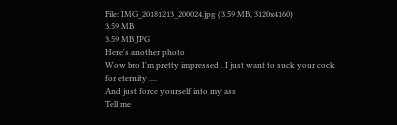File: IMG_20181213_200024.jpg (3.59 MB, 3120x4160)
3.59 MB
3.59 MB JPG
Here's another photo
Wow bro I'm pretty impressed . I just want to suck your cock for eternity ....
And just force yourself into my ass
Tell me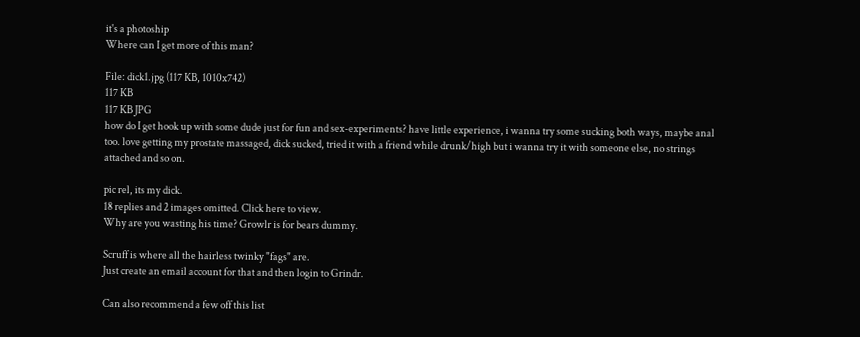it's a photoship
Where can I get more of this man?

File: dick1.jpg (117 KB, 1010x742)
117 KB
117 KB JPG
how do I get hook up with some dude just for fun and sex-experiments? have little experience, i wanna try some sucking both ways, maybe anal too. love getting my prostate massaged, dick sucked, tried it with a friend while drunk/high but i wanna try it with someone else, no strings attached and so on.

pic rel, its my dick.
18 replies and 2 images omitted. Click here to view.
Why are you wasting his time? Growlr is for bears dummy.

Scruff is where all the hairless twinky "fags" are.
Just create an email account for that and then login to Grindr.

Can also recommend a few off this list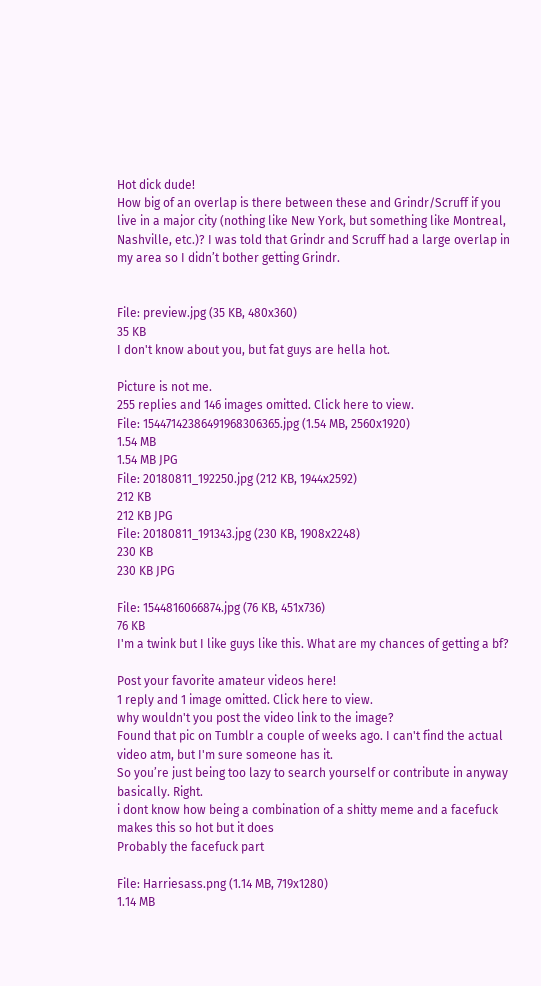Hot dick dude!
How big of an overlap is there between these and Grindr/Scruff if you live in a major city (nothing like New York, but something like Montreal, Nashville, etc.)? I was told that Grindr and Scruff had a large overlap in my area so I didn’t bother getting Grindr.


File: preview.jpg (35 KB, 480x360)
35 KB
I don't know about you, but fat guys are hella hot.

Picture is not me.
255 replies and 146 images omitted. Click here to view.
File: 15447142386491968306365.jpg (1.54 MB, 2560x1920)
1.54 MB
1.54 MB JPG
File: 20180811_192250.jpg (212 KB, 1944x2592)
212 KB
212 KB JPG
File: 20180811_191343.jpg (230 KB, 1908x2248)
230 KB
230 KB JPG

File: 1544816066874.jpg (76 KB, 451x736)
76 KB
I'm a twink but I like guys like this. What are my chances of getting a bf?

Post your favorite amateur videos here!
1 reply and 1 image omitted. Click here to view.
why wouldn't you post the video link to the image?
Found that pic on Tumblr a couple of weeks ago. I can't find the actual video atm, but I'm sure someone has it.
So you’re just being too lazy to search yourself or contribute in anyway basically. Right.
i dont know how being a combination of a shitty meme and a facefuck makes this so hot but it does
Probably the facefuck part

File: Harriesass.png (1.14 MB, 719x1280)
1.14 MB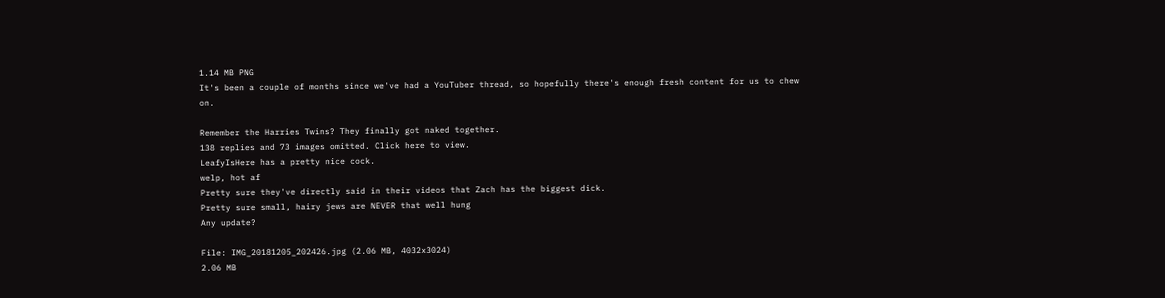1.14 MB PNG
It's been a couple of months since we've had a YouTuber thread, so hopefully there's enough fresh content for us to chew on.

Remember the Harries Twins? They finally got naked together.
138 replies and 73 images omitted. Click here to view.
LeafyIsHere has a pretty nice cock.
welp, hot af
Pretty sure they've directly said in their videos that Zach has the biggest dick.
Pretty sure small, hairy jews are NEVER that well hung
Any update?

File: IMG_20181205_202426.jpg (2.06 MB, 4032x3024)
2.06 MB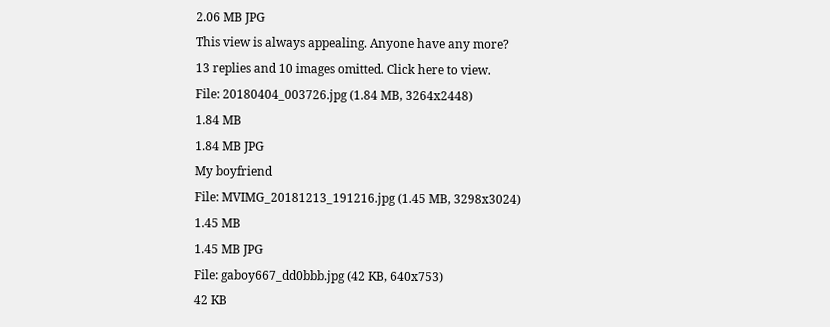2.06 MB JPG
This view is always appealing. Anyone have any more?
13 replies and 10 images omitted. Click here to view.
File: 20180404_003726.jpg (1.84 MB, 3264x2448)
1.84 MB
1.84 MB JPG
My boyfriend
File: MVIMG_20181213_191216.jpg (1.45 MB, 3298x3024)
1.45 MB
1.45 MB JPG
File: gaboy667_dd0bbb.jpg (42 KB, 640x753)
42 KB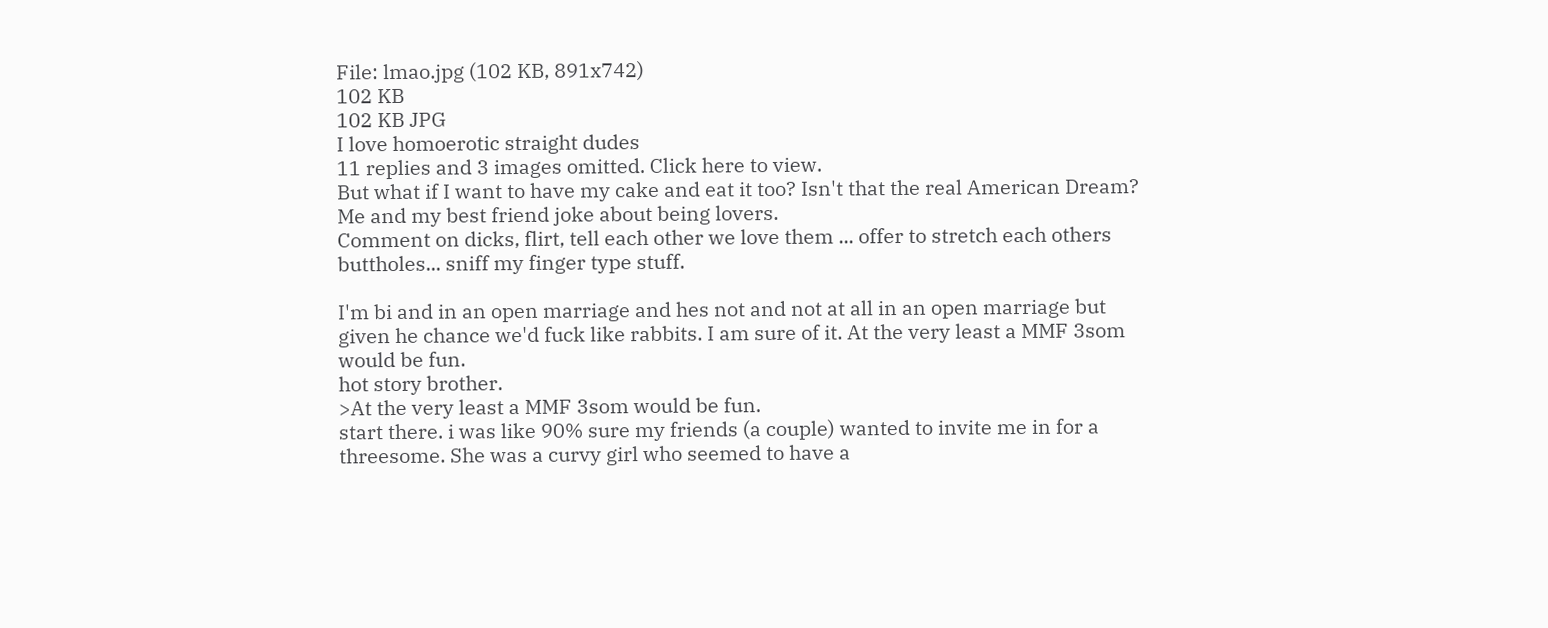File: lmao.jpg (102 KB, 891x742)
102 KB
102 KB JPG
I love homoerotic straight dudes
11 replies and 3 images omitted. Click here to view.
But what if I want to have my cake and eat it too? Isn't that the real American Dream?
Me and my best friend joke about being lovers.
Comment on dicks, flirt, tell each other we love them ... offer to stretch each others buttholes... sniff my finger type stuff.

I'm bi and in an open marriage and hes not and not at all in an open marriage but given he chance we'd fuck like rabbits. I am sure of it. At the very least a MMF 3som would be fun.
hot story brother.
>At the very least a MMF 3som would be fun.
start there. i was like 90% sure my friends (a couple) wanted to invite me in for a threesome. She was a curvy girl who seemed to have a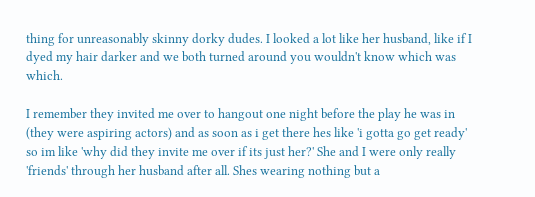thing for unreasonably skinny dorky dudes. I looked a lot like her husband, like if I dyed my hair darker and we both turned around you wouldn't know which was which.

I remember they invited me over to hangout one night before the play he was in (they were aspiring actors) and as soon as i get there hes like 'i gotta go get ready' so im like 'why did they invite me over if its just her?' She and I were only really 'friends' through her husband after all. Shes wearing nothing but a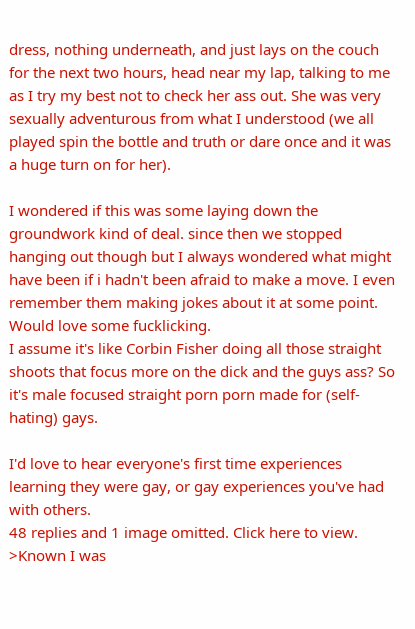dress, nothing underneath, and just lays on the couch for the next two hours, head near my lap, talking to me as I try my best not to check her ass out. She was very sexually adventurous from what I understood (we all played spin the bottle and truth or dare once and it was a huge turn on for her).

I wondered if this was some laying down the groundwork kind of deal. since then we stopped hanging out though but I always wondered what might have been if i hadn't been afraid to make a move. I even remember them making jokes about it at some point. Would love some fucklicking.
I assume it's like Corbin Fisher doing all those straight shoots that focus more on the dick and the guys ass? So it's male focused straight porn porn made for (self-hating) gays.

I'd love to hear everyone's first time experiences learning they were gay, or gay experiences you've had with others.
48 replies and 1 image omitted. Click here to view.
>Known I was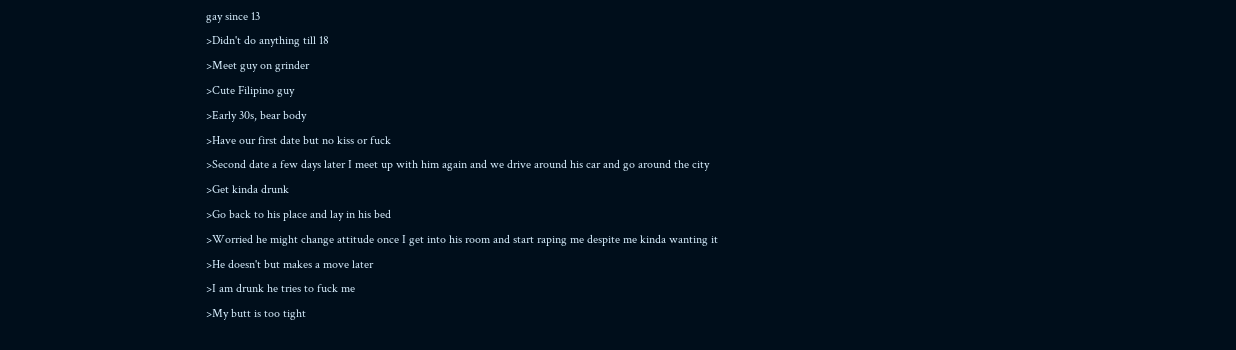gay since 13
>Didn't do anything till 18
>Meet guy on grinder
>Cute Filipino guy
>Early 30s, bear body
>Have our first date but no kiss or fuck
>Second date a few days later I meet up with him again and we drive around his car and go around the city
>Get kinda drunk
>Go back to his place and lay in his bed
>Worried he might change attitude once I get into his room and start raping me despite me kinda wanting it
>He doesn't but makes a move later
>I am drunk he tries to fuck me
>My butt is too tight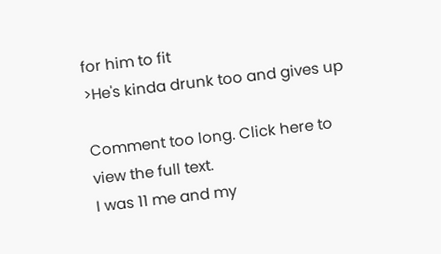for him to fit
>He's kinda drunk too and gives up

Comment too long. Click here to view the full text.
I was 11 me and my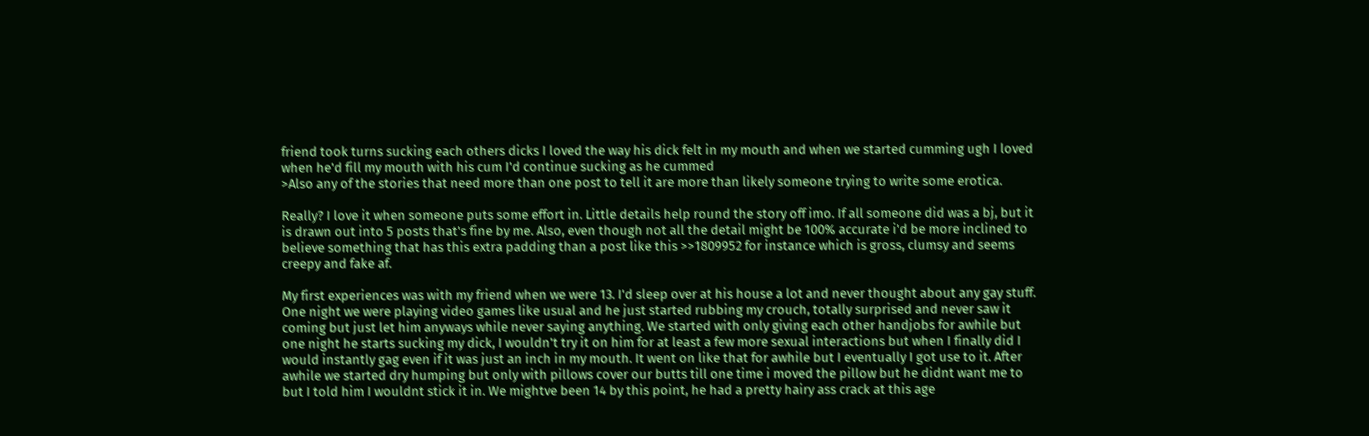friend took turns sucking each others dicks I loved the way his dick felt in my mouth and when we started cumming ugh I loved when he'd fill my mouth with his cum I'd continue sucking as he cummed
>Also any of the stories that need more than one post to tell it are more than likely someone trying to write some erotica.

Really? I love it when someone puts some effort in. Little details help round the story off imo. If all someone did was a bj, but it is drawn out into 5 posts that's fine by me. Also, even though not all the detail might be 100% accurate i'd be more inclined to believe something that has this extra padding than a post like this >>1809952 for instance which is gross, clumsy and seems creepy and fake af.

My first experiences was with my friend when we were 13. I'd sleep over at his house a lot and never thought about any gay stuff. One night we were playing video games like usual and he just started rubbing my crouch, totally surprised and never saw it coming but just let him anyways while never saying anything. We started with only giving each other handjobs for awhile but one night he starts sucking my dick, I wouldn't try it on him for at least a few more sexual interactions but when I finally did I would instantly gag even if it was just an inch in my mouth. It went on like that for awhile but I eventually I got use to it. After awhile we started dry humping but only with pillows cover our butts till one time i moved the pillow but he didnt want me to but I told him I wouldnt stick it in. We mightve been 14 by this point, he had a pretty hairy ass crack at this age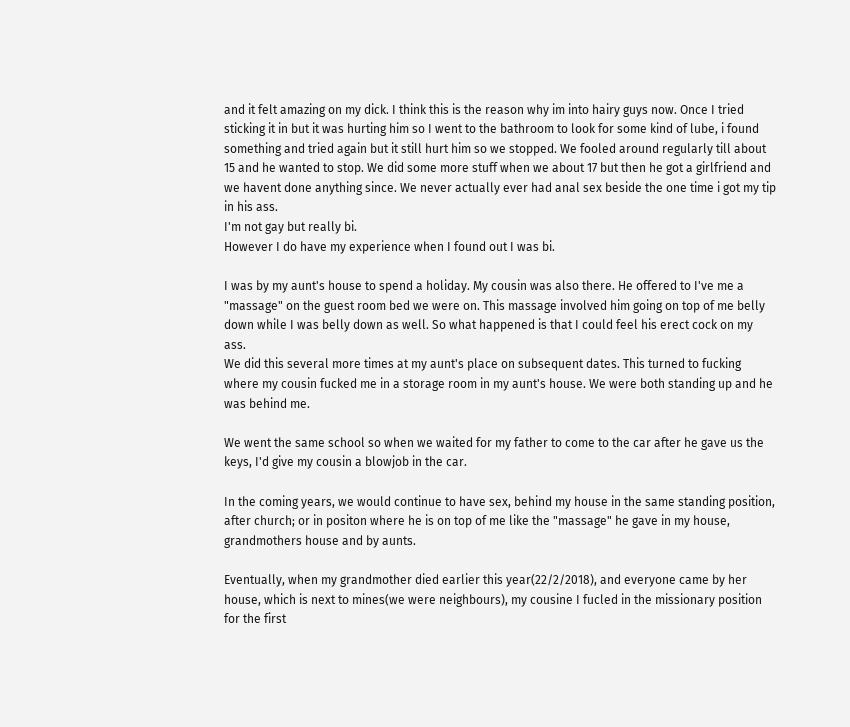and it felt amazing on my dick. I think this is the reason why im into hairy guys now. Once I tried sticking it in but it was hurting him so I went to the bathroom to look for some kind of lube, i found something and tried again but it still hurt him so we stopped. We fooled around regularly till about 15 and he wanted to stop. We did some more stuff when we about 17 but then he got a girlfriend and we havent done anything since. We never actually ever had anal sex beside the one time i got my tip in his ass.
I'm not gay but really bi.
However I do have my experience when I found out I was bi.

I was by my aunt's house to spend a holiday. My cousin was also there. He offered to I've me a "massage" on the guest room bed we were on. This massage involved him going on top of me belly down while I was belly down as well. So what happened is that I could feel his erect cock on my ass.
We did this several more times at my aunt's place on subsequent dates. This turned to fucking where my cousin fucked me in a storage room in my aunt's house. We were both standing up and he was behind me.

We went the same school so when we waited for my father to come to the car after he gave us the keys, I'd give my cousin a blowjob in the car.

In the coming years, we would continue to have sex, behind my house in the same standing position, after church; or in positon where he is on top of me like the "massage" he gave in my house, grandmothers house and by aunts.

Eventually, when my grandmother died earlier this year(22/2/2018), and everyone came by her house, which is next to mines(we were neighbours), my cousine I fucled in the missionary position for the first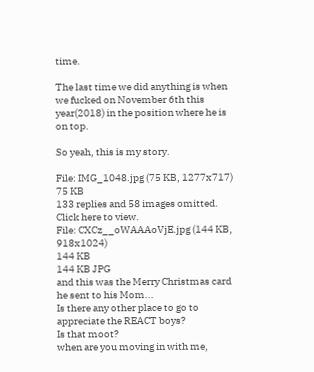time.

The last time we did anything is when we fucked on November 6th this year(2018) in the position where he is on top.

So yeah, this is my story.

File: IMG_1048.jpg (75 KB, 1277x717)
75 KB
133 replies and 58 images omitted. Click here to view.
File: CXCz__oWAAAoVjE.jpg (144 KB, 918x1024)
144 KB
144 KB JPG
and this was the Merry Christmas card he sent to his Mom...
Is there any other place to go to appreciate the REACT boys?
Is that moot?
when are you moving in with me,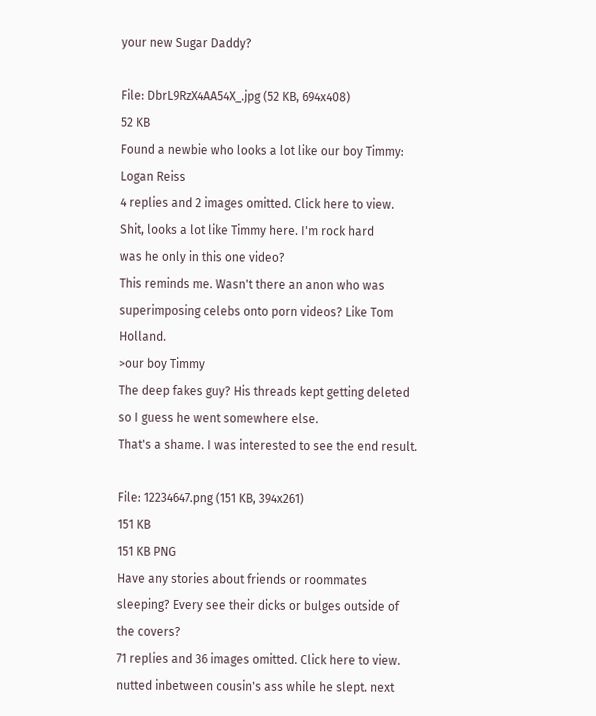your new Sugar Daddy?

File: DbrL9RzX4AA54X_.jpg (52 KB, 694x408)
52 KB
Found a newbie who looks a lot like our boy Timmy: Logan Reiss
4 replies and 2 images omitted. Click here to view.
Shit, looks a lot like Timmy here. I'm rock hard
was he only in this one video?
This reminds me. Wasn't there an anon who was superimposing celebs onto porn videos? Like Tom Holland.
>our boy Timmy
The deep fakes guy? His threads kept getting deleted so I guess he went somewhere else.
That's a shame. I was interested to see the end result.

File: 12234647.png (151 KB, 394x261)
151 KB
151 KB PNG
Have any stories about friends or roommates sleeping? Every see their dicks or bulges outside of the covers?
71 replies and 36 images omitted. Click here to view.
nutted inbetween cousin's ass while he slept. next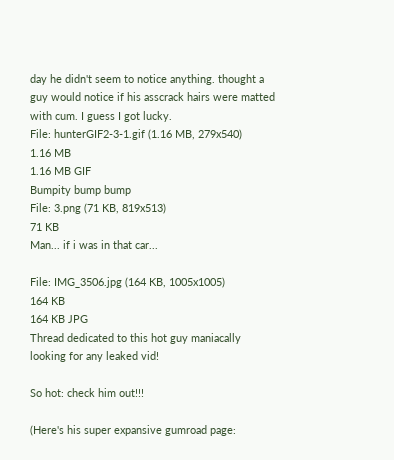day he didn't seem to notice anything. thought a guy would notice if his asscrack hairs were matted with cum. I guess I got lucky.
File: hunterGIF2-3-1.gif (1.16 MB, 279x540)
1.16 MB
1.16 MB GIF
Bumpity bump bump
File: 3.png (71 KB, 819x513)
71 KB
Man... if i was in that car...

File: IMG_3506.jpg (164 KB, 1005x1005)
164 KB
164 KB JPG
Thread dedicated to this hot guy maniacally looking for any leaked vid!

So hot: check him out!!!

(Here's his super expansive gumroad page: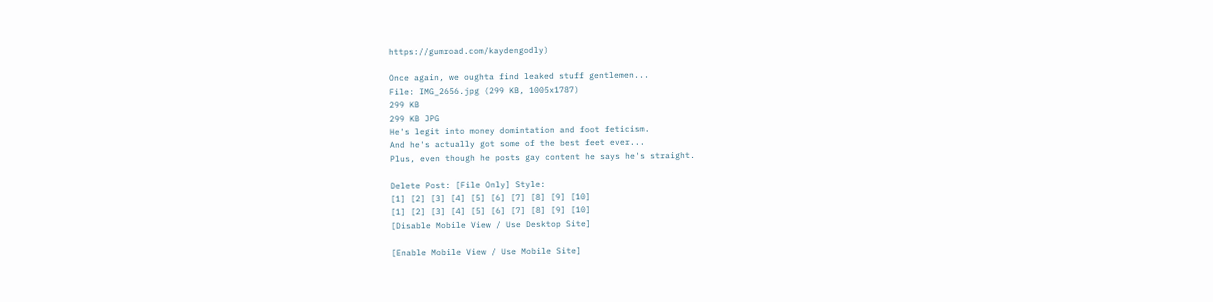https://gumroad.com/kaydengodly)

Once again, we oughta find leaked stuff gentlemen...
File: IMG_2656.jpg (299 KB, 1005x1787)
299 KB
299 KB JPG
He's legit into money domintation and foot feticism.
And he's actually got some of the best feet ever...
Plus, even though he posts gay content he says he's straight.

Delete Post: [File Only] Style:
[1] [2] [3] [4] [5] [6] [7] [8] [9] [10]
[1] [2] [3] [4] [5] [6] [7] [8] [9] [10]
[Disable Mobile View / Use Desktop Site]

[Enable Mobile View / Use Mobile Site]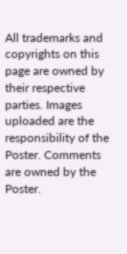All trademarks and copyrights on this page are owned by their respective parties. Images uploaded are the responsibility of the Poster. Comments are owned by the Poster.